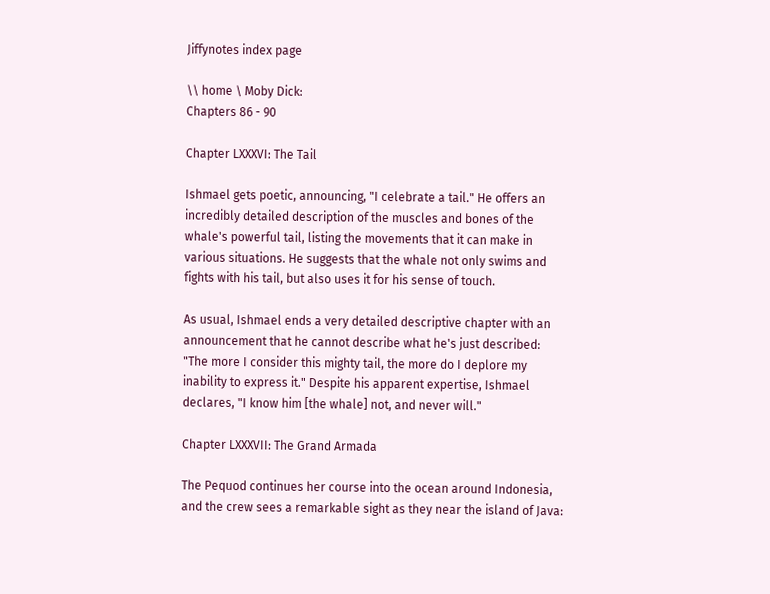Jiffynotes index page

\\ home \ Moby Dick:
Chapters 86 - 90

Chapter LXXXVI: The Tail

Ishmael gets poetic, announcing, "I celebrate a tail." He offers an incredibly detailed description of the muscles and bones of the whale's powerful tail, listing the movements that it can make in various situations. He suggests that the whale not only swims and fights with his tail, but also uses it for his sense of touch.

As usual, Ishmael ends a very detailed descriptive chapter with an announcement that he cannot describe what he's just described: "The more I consider this mighty tail, the more do I deplore my inability to express it." Despite his apparent expertise, Ishmael declares, "I know him [the whale] not, and never will."

Chapter LXXXVII: The Grand Armada

The Pequod continues her course into the ocean around Indonesia, and the crew sees a remarkable sight as they near the island of Java: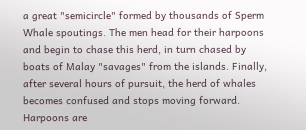a great "semicircle" formed by thousands of Sperm Whale spoutings. The men head for their harpoons and begin to chase this herd, in turn chased by boats of Malay "savages" from the islands. Finally, after several hours of pursuit, the herd of whales becomes confused and stops moving forward. Harpoons are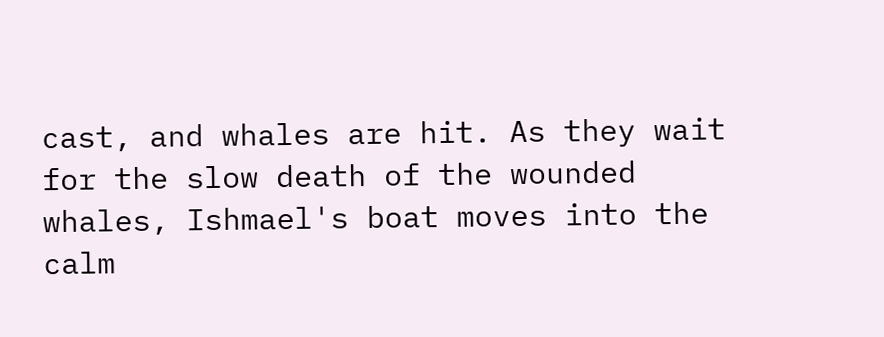cast, and whales are hit. As they wait for the slow death of the wounded whales, Ishmael's boat moves into the calm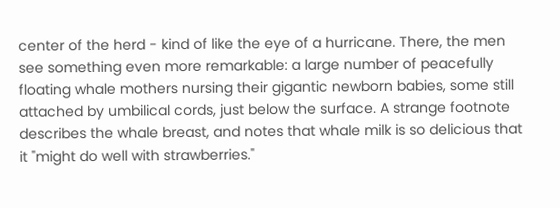center of the herd - kind of like the eye of a hurricane. There, the men see something even more remarkable: a large number of peacefully floating whale mothers nursing their gigantic newborn babies, some still attached by umbilical cords, just below the surface. A strange footnote describes the whale breast, and notes that whale milk is so delicious that it "might do well with strawberries."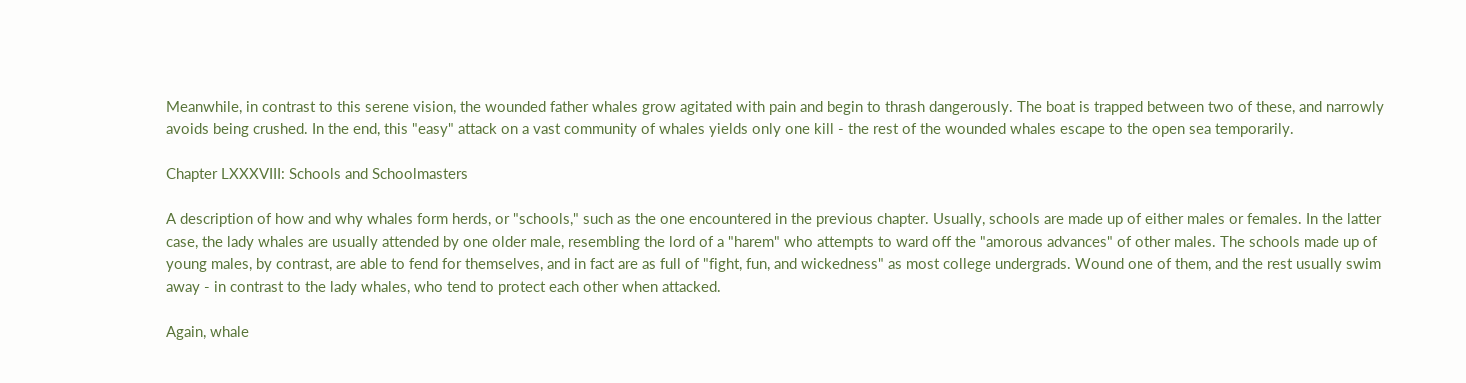Meanwhile, in contrast to this serene vision, the wounded father whales grow agitated with pain and begin to thrash dangerously. The boat is trapped between two of these, and narrowly avoids being crushed. In the end, this "easy" attack on a vast community of whales yields only one kill - the rest of the wounded whales escape to the open sea temporarily.

Chapter LXXXVIII: Schools and Schoolmasters

A description of how and why whales form herds, or "schools," such as the one encountered in the previous chapter. Usually, schools are made up of either males or females. In the latter case, the lady whales are usually attended by one older male, resembling the lord of a "harem" who attempts to ward off the "amorous advances" of other males. The schools made up of young males, by contrast, are able to fend for themselves, and in fact are as full of "fight, fun, and wickedness" as most college undergrads. Wound one of them, and the rest usually swim away - in contrast to the lady whales, who tend to protect each other when attacked.

Again, whale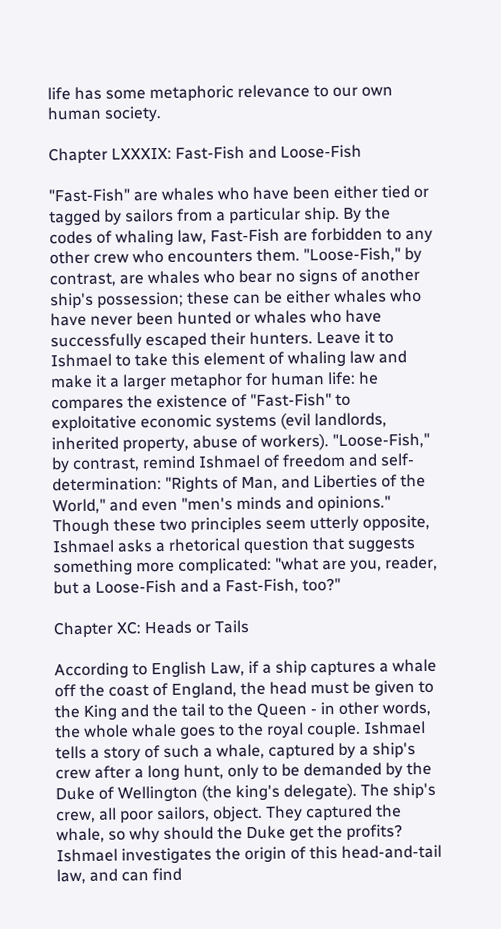life has some metaphoric relevance to our own human society.

Chapter LXXXIX: Fast-Fish and Loose-Fish

"Fast-Fish" are whales who have been either tied or tagged by sailors from a particular ship. By the codes of whaling law, Fast-Fish are forbidden to any other crew who encounters them. "Loose-Fish," by contrast, are whales who bear no signs of another ship's possession; these can be either whales who have never been hunted or whales who have successfully escaped their hunters. Leave it to Ishmael to take this element of whaling law and make it a larger metaphor for human life: he compares the existence of "Fast-Fish" to exploitative economic systems (evil landlords, inherited property, abuse of workers). "Loose-Fish," by contrast, remind Ishmael of freedom and self-determination: "Rights of Man, and Liberties of the World," and even "men's minds and opinions." Though these two principles seem utterly opposite, Ishmael asks a rhetorical question that suggests something more complicated: "what are you, reader, but a Loose-Fish and a Fast-Fish, too?"

Chapter XC: Heads or Tails

According to English Law, if a ship captures a whale off the coast of England, the head must be given to the King and the tail to the Queen - in other words, the whole whale goes to the royal couple. Ishmael tells a story of such a whale, captured by a ship's crew after a long hunt, only to be demanded by the Duke of Wellington (the king's delegate). The ship's crew, all poor sailors, object. They captured the whale, so why should the Duke get the profits? Ishmael investigates the origin of this head-and-tail law, and can find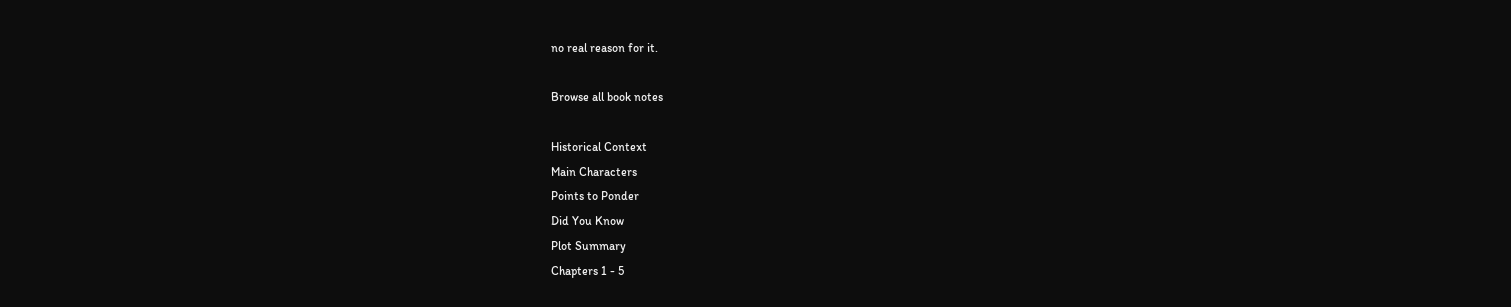no real reason for it.

Browse all book notes

Historical Context
Main Characters
Points to Ponder
Did You Know
Plot Summary
Chapters 1 - 5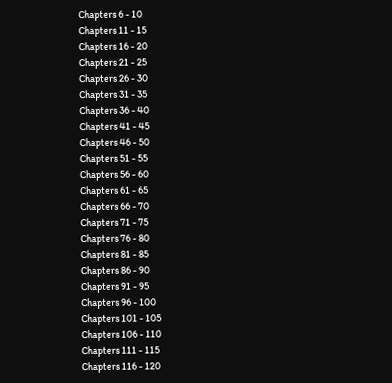Chapters 6 - 10
Chapters 11 - 15
Chapters 16 - 20
Chapters 21 - 25
Chapters 26 - 30
Chapters 31 - 35
Chapters 36 - 40
Chapters 41 - 45
Chapters 46 - 50
Chapters 51 - 55
Chapters 56 - 60
Chapters 61 - 65
Chapters 66 - 70
Chapters 71 - 75
Chapters 76 - 80
Chapters 81 - 85
Chapters 86 - 90
Chapters 91 - 95
Chapters 96 - 100
Chapters 101 - 105
Chapters 106 - 110
Chapters 111 - 115
Chapters 116 - 120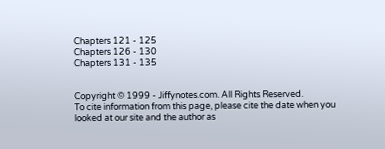Chapters 121 - 125
Chapters 126 - 130
Chapters 131 - 135


Copyright © 1999 - Jiffynotes.com. All Rights Reserved.
To cite information from this page, please cite the date when you
looked at our site and the author as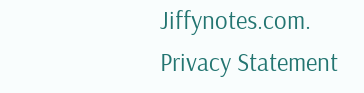Jiffynotes.com.
Privacy Statement